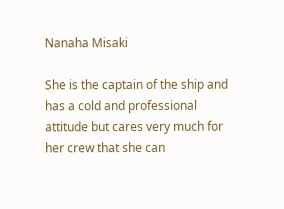Nanaha Misaki

She is the captain of the ship and has a cold and professional attitude but cares very much for her crew that she can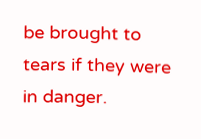be brought to tears if they were in danger.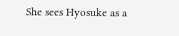She sees Hyosuke as a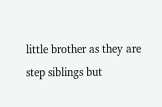little brother as they are step siblings but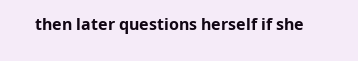then later questions herself if she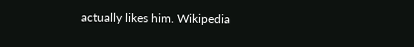actually likes him. Wikipedia